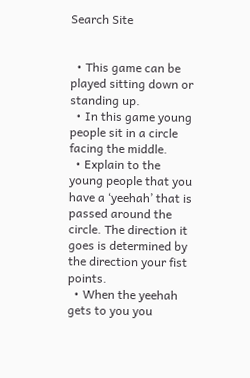Search Site


  • This game can be played sitting down or standing up.
  • In this game young people sit in a circle facing the middle.
  • Explain to the young people that you have a ‘yeehah’ that is passed around the circle. The direction it goes is determined by the direction your fist points.
  • When the yeehah gets to you you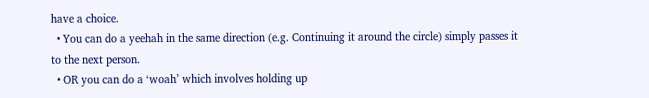have a choice.
  • You can do a yeehah in the same direction (e.g. Continuing it around the circle) simply passes it to the next person.
  • OR you can do a ‘woah’ which involves holding up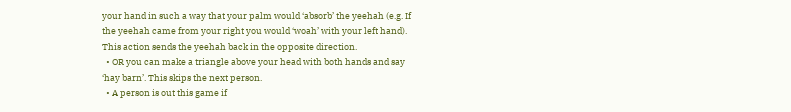your hand in such a way that your palm would ‘absorb’ the yeehah (e.g. If the yeehah came from your right you would ‘woah’ with your left hand). This action sends the yeehah back in the opposite direction.
  • OR you can make a triangle above your head with both hands and say ‘hay barn’. This skips the next person.
  • A person is out this game if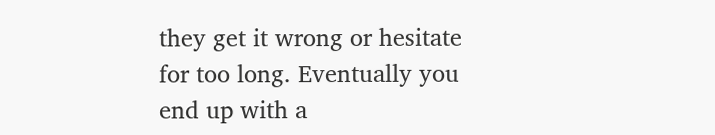they get it wrong or hesitate for too long. Eventually you end up with a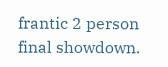frantic 2 person final showdown.